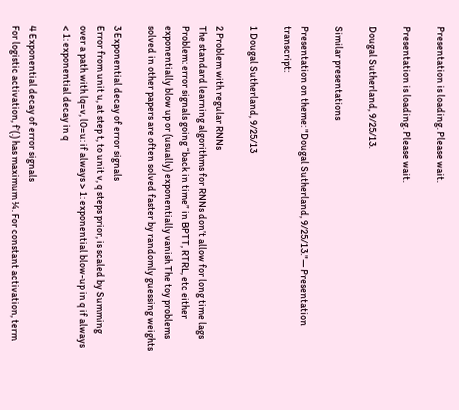Presentation is loading. Please wait.

Presentation is loading. Please wait.

Dougal Sutherland, 9/25/13.

Similar presentations

Presentation on theme: "Dougal Sutherland, 9/25/13."— Presentation transcript:

1 Dougal Sutherland, 9/25/13

2 Problem with regular RNNs
The standard learning algorithms for RNNs don’t allow for long time lags Problem: error signals going “back in time” in BPTT, RTRL, etc either exponentially blow up or (usually) exponentially vanish The toy problems solved in other papers are often solved faster by randomly guessing weights

3 Exponential decay of error signals
Error from unit u, at step t, to unit v, q steps prior, is scaled by Summing over a path with lq=v, l0=u: if always > 1: exponential blow-up in q if always < 1: exponential decay in q

4 Exponential decay of error signals
For logistic activation, f’(.) has maximum ¼. For constant activation, term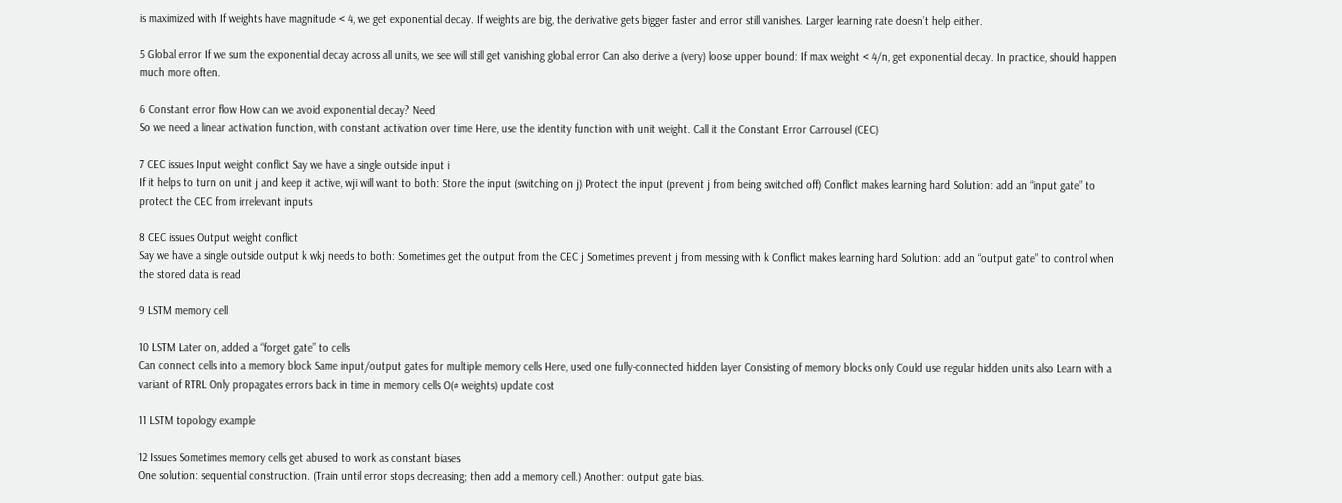is maximized with If weights have magnitude < 4, we get exponential decay. If weights are big, the derivative gets bigger faster and error still vanishes. Larger learning rate doesn’t help either.

5 Global error If we sum the exponential decay across all units, we see will still get vanishing global error Can also derive a (very) loose upper bound: If max weight < 4/n, get exponential decay. In practice, should happen much more often.

6 Constant error flow How can we avoid exponential decay? Need
So we need a linear activation function, with constant activation over time Here, use the identity function with unit weight. Call it the Constant Error Carrousel (CEC)

7 CEC issues Input weight conflict Say we have a single outside input i
If it helps to turn on unit j and keep it active, wji will want to both: Store the input (switching on j) Protect the input (prevent j from being switched off) Conflict makes learning hard Solution: add an “input gate” to protect the CEC from irrelevant inputs

8 CEC issues Output weight conflict
Say we have a single outside output k wkj needs to both: Sometimes get the output from the CEC j Sometimes prevent j from messing with k Conflict makes learning hard Solution: add an “output gate” to control when the stored data is read

9 LSTM memory cell

10 LSTM Later on, added a “forget gate” to cells
Can connect cells into a memory block Same input/output gates for multiple memory cells Here, used one fully-connected hidden layer Consisting of memory blocks only Could use regular hidden units also Learn with a variant of RTRL Only propagates errors back in time in memory cells O(# weights) update cost

11 LSTM topology example

12 Issues Sometimes memory cells get abused to work as constant biases
One solution: sequential construction. (Train until error stops decreasing; then add a memory cell.) Another: output gate bias.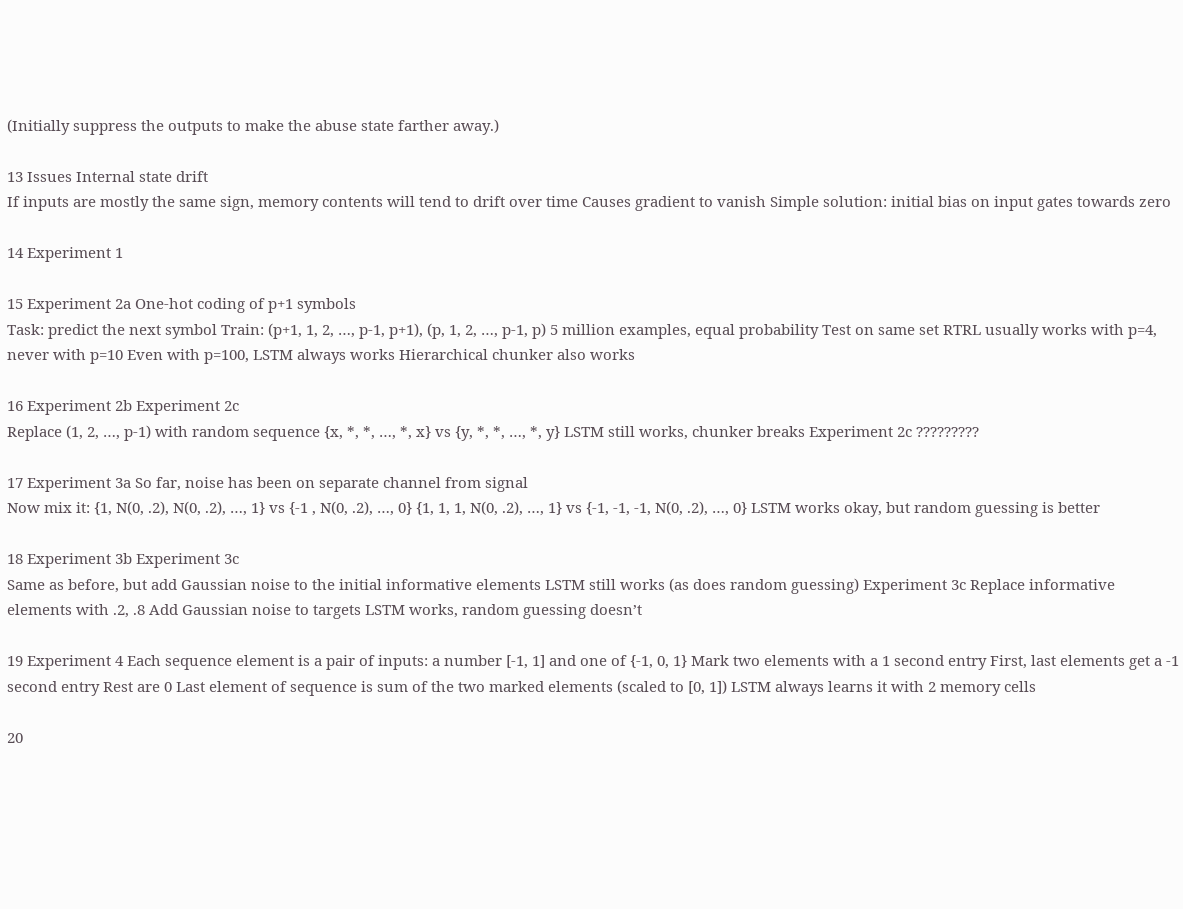(Initially suppress the outputs to make the abuse state farther away.)

13 Issues Internal state drift
If inputs are mostly the same sign, memory contents will tend to drift over time Causes gradient to vanish Simple solution: initial bias on input gates towards zero

14 Experiment 1

15 Experiment 2a One-hot coding of p+1 symbols
Task: predict the next symbol Train: (p+1, 1, 2, …, p-1, p+1), (p, 1, 2, …, p-1, p) 5 million examples, equal probability Test on same set RTRL usually works with p=4, never with p=10 Even with p=100, LSTM always works Hierarchical chunker also works

16 Experiment 2b Experiment 2c
Replace (1, 2, …, p-1) with random sequence {x, *, *, …, *, x} vs {y, *, *, …, *, y} LSTM still works, chunker breaks Experiment 2c ?????????

17 Experiment 3a So far, noise has been on separate channel from signal
Now mix it: {1, N(0, .2), N(0, .2), …, 1} vs {-1 , N(0, .2), …, 0} {1, 1, 1, N(0, .2), …, 1} vs {-1, -1, -1, N(0, .2), …, 0} LSTM works okay, but random guessing is better

18 Experiment 3b Experiment 3c
Same as before, but add Gaussian noise to the initial informative elements LSTM still works (as does random guessing) Experiment 3c Replace informative elements with .2, .8 Add Gaussian noise to targets LSTM works, random guessing doesn’t

19 Experiment 4 Each sequence element is a pair of inputs: a number [-1, 1] and one of {-1, 0, 1} Mark two elements with a 1 second entry First, last elements get a -1 second entry Rest are 0 Last element of sequence is sum of the two marked elements (scaled to [0, 1]) LSTM always learns it with 2 memory cells

20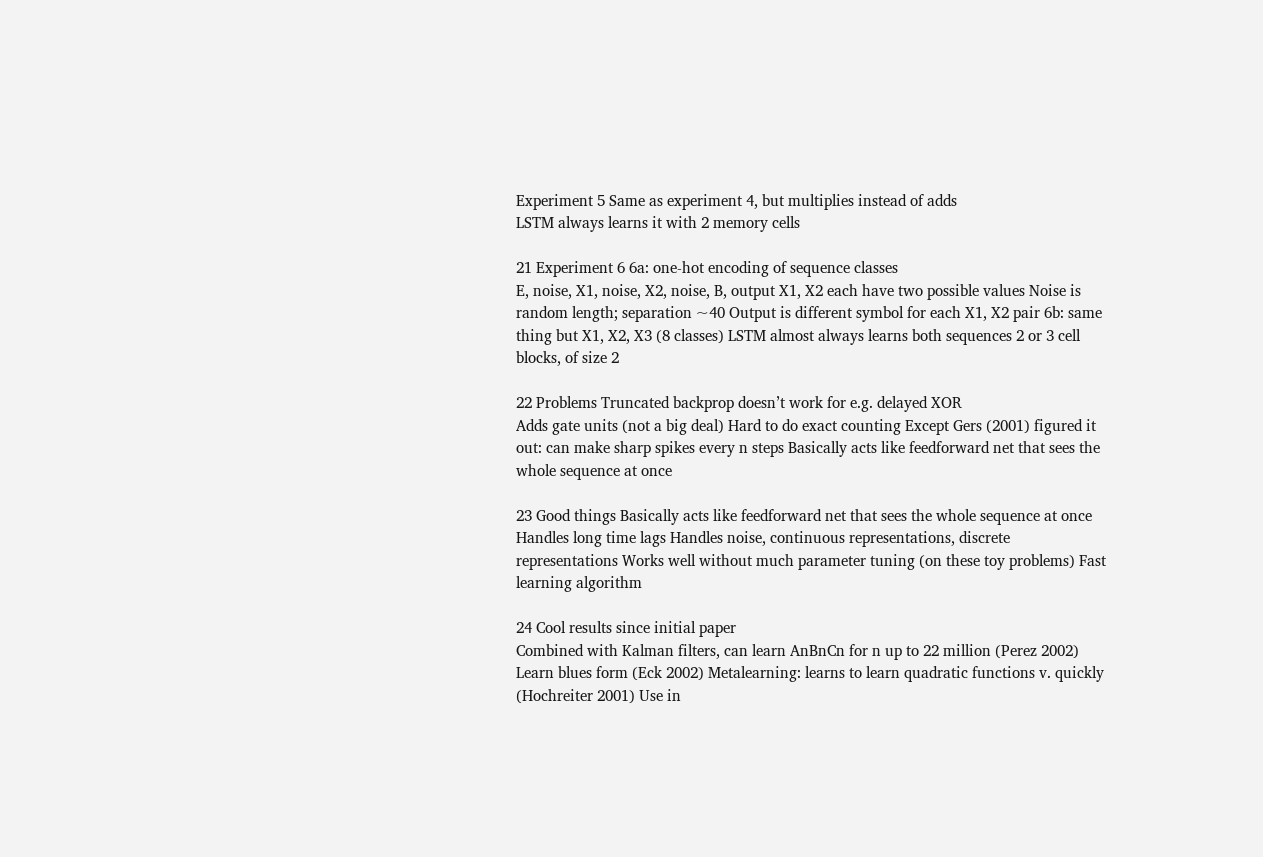Experiment 5 Same as experiment 4, but multiplies instead of adds
LSTM always learns it with 2 memory cells

21 Experiment 6 6a: one-hot encoding of sequence classes
E, noise, X1, noise, X2, noise, B, output X1, X2 each have two possible values Noise is random length; separation ~40 Output is different symbol for each X1, X2 pair 6b: same thing but X1, X2, X3 (8 classes) LSTM almost always learns both sequences 2 or 3 cell blocks, of size 2

22 Problems Truncated backprop doesn’t work for e.g. delayed XOR
Adds gate units (not a big deal) Hard to do exact counting Except Gers (2001) figured it out: can make sharp spikes every n steps Basically acts like feedforward net that sees the whole sequence at once

23 Good things Basically acts like feedforward net that sees the whole sequence at once Handles long time lags Handles noise, continuous representations, discrete representations Works well without much parameter tuning (on these toy problems) Fast learning algorithm

24 Cool results since initial paper
Combined with Kalman filters, can learn AnBnCn for n up to 22 million (Perez 2002) Learn blues form (Eck 2002) Metalearning: learns to learn quadratic functions v. quickly (Hochreiter 2001) Use in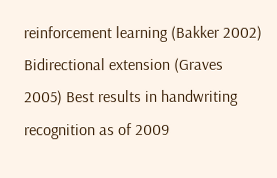reinforcement learning (Bakker 2002) Bidirectional extension (Graves 2005) Best results in handwriting recognition as of 2009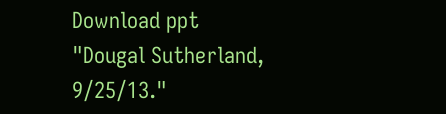Download ppt "Dougal Sutherland, 9/25/13."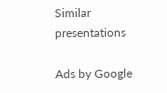Similar presentations

Ads by Google